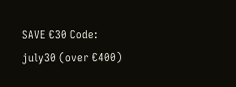SAVE €30 Code: july30 (over €400)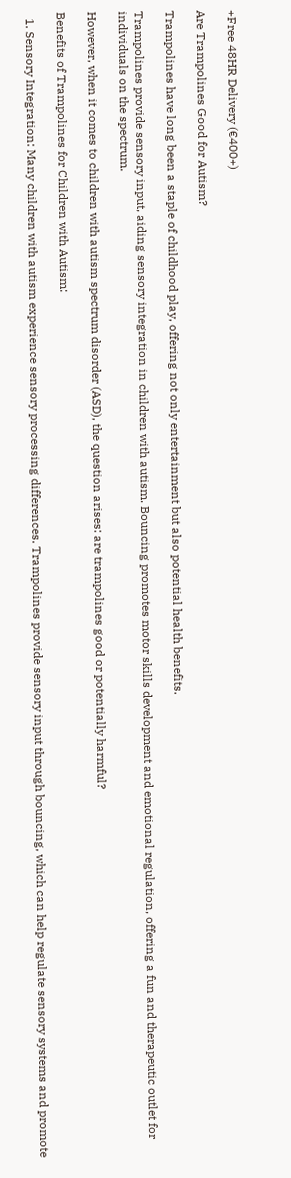+Free 48HR Delivery (€400+)

Are Trampolines Good for Autism?

Trampolines have long been a staple of childhood play, offering not only entertainment but also potential health benefits.

Trampolines provide sensory input, aiding sensory integration in children with autism. Bouncing promotes motor skills development and emotional regulation, offering a fun and therapeutic outlet for individuals on the spectrum.

However, when it comes to children with autism spectrum disorder (ASD), the question arises: are trampolines good or potentially harmful?

Benefits of Trampolines for Children with Autism:

  1. Sensory Integration: Many children with autism experience sensory processing differences. Trampolines provide sensory input through bouncing, which can help regulate sensory systems and promote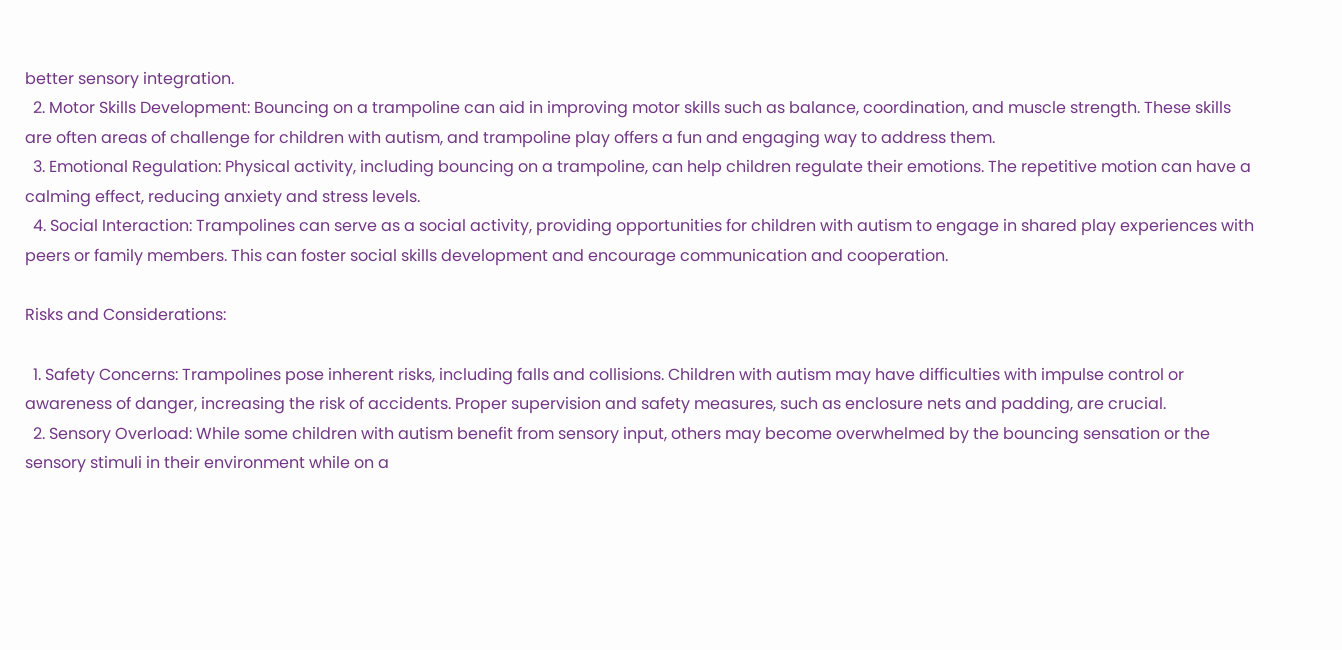better sensory integration.
  2. Motor Skills Development: Bouncing on a trampoline can aid in improving motor skills such as balance, coordination, and muscle strength. These skills are often areas of challenge for children with autism, and trampoline play offers a fun and engaging way to address them.
  3. Emotional Regulation: Physical activity, including bouncing on a trampoline, can help children regulate their emotions. The repetitive motion can have a calming effect, reducing anxiety and stress levels.
  4. Social Interaction: Trampolines can serve as a social activity, providing opportunities for children with autism to engage in shared play experiences with peers or family members. This can foster social skills development and encourage communication and cooperation.

Risks and Considerations:

  1. Safety Concerns: Trampolines pose inherent risks, including falls and collisions. Children with autism may have difficulties with impulse control or awareness of danger, increasing the risk of accidents. Proper supervision and safety measures, such as enclosure nets and padding, are crucial.
  2. Sensory Overload: While some children with autism benefit from sensory input, others may become overwhelmed by the bouncing sensation or the sensory stimuli in their environment while on a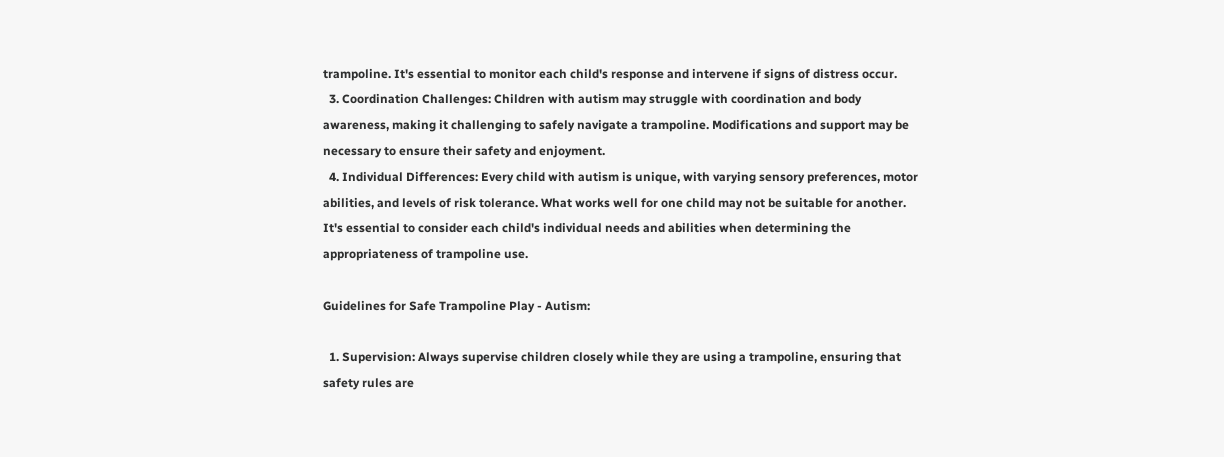trampoline. It's essential to monitor each child's response and intervene if signs of distress occur.
  3. Coordination Challenges: Children with autism may struggle with coordination and body awareness, making it challenging to safely navigate a trampoline. Modifications and support may be necessary to ensure their safety and enjoyment.
  4. Individual Differences: Every child with autism is unique, with varying sensory preferences, motor abilities, and levels of risk tolerance. What works well for one child may not be suitable for another. It's essential to consider each child's individual needs and abilities when determining the appropriateness of trampoline use.

Guidelines for Safe Trampoline Play - Autism:

  1. Supervision: Always supervise children closely while they are using a trampoline, ensuring that safety rules are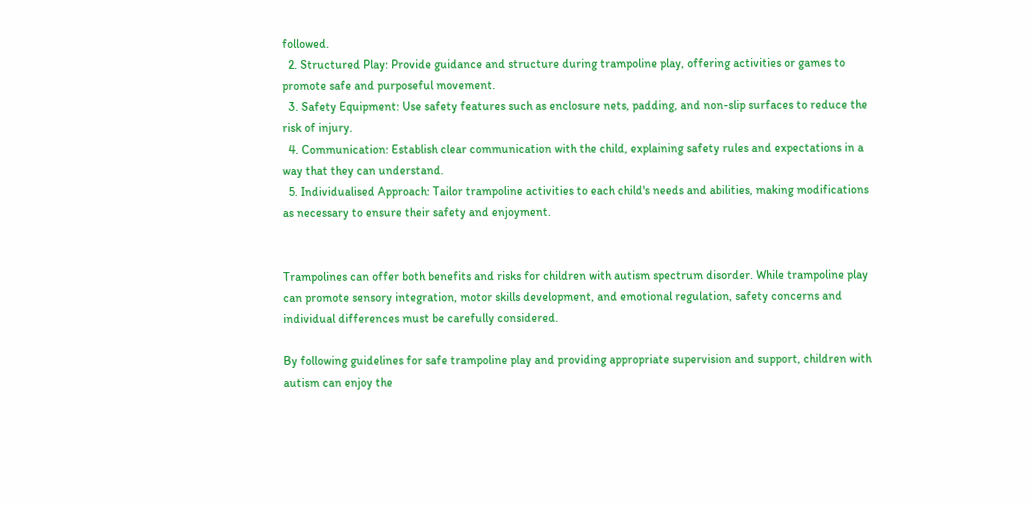followed.
  2. Structured Play: Provide guidance and structure during trampoline play, offering activities or games to promote safe and purposeful movement.
  3. Safety Equipment: Use safety features such as enclosure nets, padding, and non-slip surfaces to reduce the risk of injury.
  4. Communication: Establish clear communication with the child, explaining safety rules and expectations in a way that they can understand.
  5. Individualised Approach: Tailor trampoline activities to each child's needs and abilities, making modifications as necessary to ensure their safety and enjoyment.


Trampolines can offer both benefits and risks for children with autism spectrum disorder. While trampoline play can promote sensory integration, motor skills development, and emotional regulation, safety concerns and individual differences must be carefully considered.

By following guidelines for safe trampoline play and providing appropriate supervision and support, children with autism can enjoy the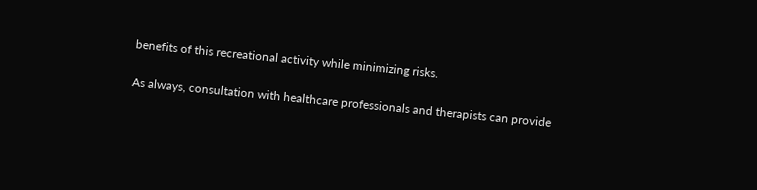benefits of this recreational activity while minimizing risks.

As always, consultation with healthcare professionals and therapists can provide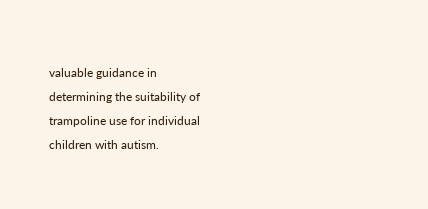valuable guidance in determining the suitability of trampoline use for individual children with autism.